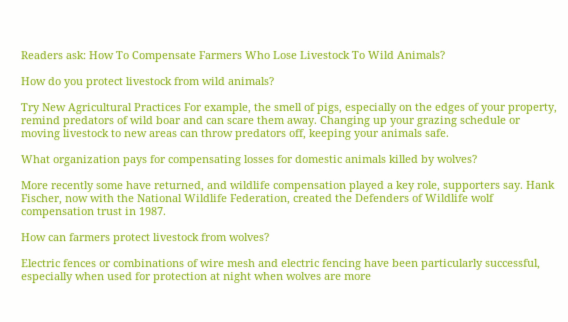Readers ask: How To Compensate Farmers Who Lose Livestock To Wild Animals?

How do you protect livestock from wild animals?

Try New Agricultural Practices For example, the smell of pigs, especially on the edges of your property, remind predators of wild boar and can scare them away. Changing up your grazing schedule or moving livestock to new areas can throw predators off, keeping your animals safe.

What organization pays for compensating losses for domestic animals killed by wolves?

More recently some have returned, and wildlife compensation played a key role, supporters say. Hank Fischer, now with the National Wildlife Federation, created the Defenders of Wildlife wolf compensation trust in 1987.

How can farmers protect livestock from wolves?

Electric fences or combinations of wire mesh and electric fencing have been particularly successful, especially when used for protection at night when wolves are more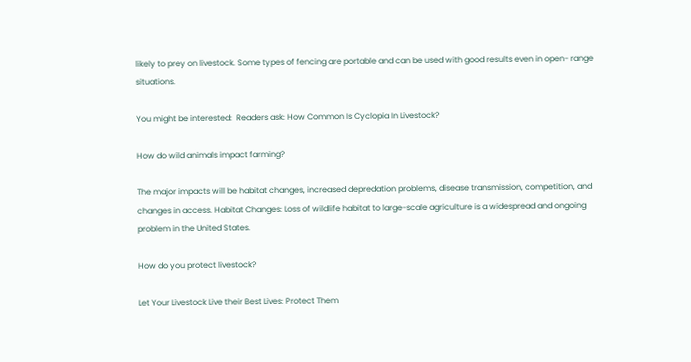likely to prey on livestock. Some types of fencing are portable and can be used with good results even in open- range situations.

You might be interested:  Readers ask: How Common Is Cyclopia In Livestock?

How do wild animals impact farming?

The major impacts will be habitat changes, increased depredation problems, disease transmission, competition, and changes in access. Habitat Changes: Loss of wildlife habitat to large-scale agriculture is a widespread and ongoing problem in the United States.

How do you protect livestock?

Let Your Livestock Live their Best Lives: Protect Them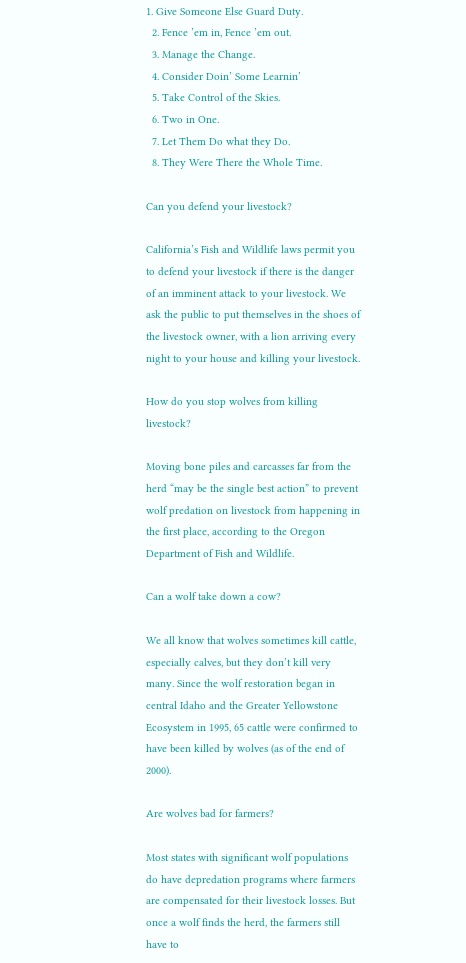1. Give Someone Else Guard Duty.
  2. Fence ’em in, Fence ’em out.
  3. Manage the Change.
  4. Consider Doin’ Some Learnin’
  5. Take Control of the Skies.
  6. Two in One.
  7. Let Them Do what they Do.
  8. They Were There the Whole Time.

Can you defend your livestock?

California’s Fish and Wildlife laws permit you to defend your livestock if there is the danger of an imminent attack to your livestock. We ask the public to put themselves in the shoes of the livestock owner, with a lion arriving every night to your house and killing your livestock.

How do you stop wolves from killing livestock?

Moving bone piles and carcasses far from the herd “may be the single best action” to prevent wolf predation on livestock from happening in the first place, according to the Oregon Department of Fish and Wildlife.

Can a wolf take down a cow?

We all know that wolves sometimes kill cattle, especially calves, but they don’t kill very many. Since the wolf restoration began in central Idaho and the Greater Yellowstone Ecosystem in 1995, 65 cattle were confirmed to have been killed by wolves (as of the end of 2000).

Are wolves bad for farmers?

Most states with significant wolf populations do have depredation programs where farmers are compensated for their livestock losses. But once a wolf finds the herd, the farmers still have to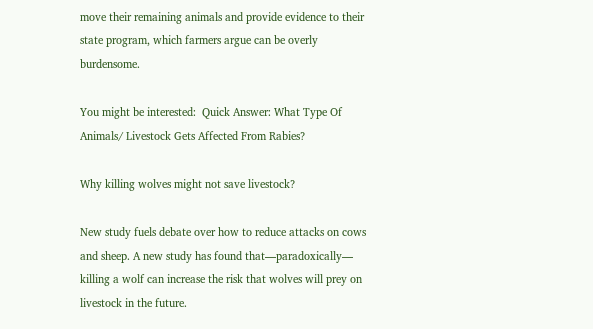move their remaining animals and provide evidence to their state program, which farmers argue can be overly burdensome.

You might be interested:  Quick Answer: What Type Of Animals/ Livestock Gets Affected From Rabies?

Why killing wolves might not save livestock?

New study fuels debate over how to reduce attacks on cows and sheep. A new study has found that—paradoxically— killing a wolf can increase the risk that wolves will prey on livestock in the future.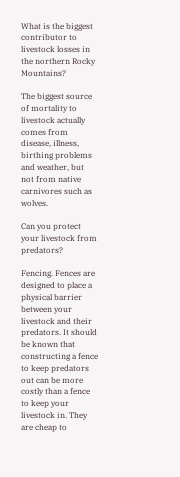What is the biggest contributor to livestock losses in the northern Rocky Mountains?

The biggest source of mortality to livestock actually comes from disease, illness, birthing problems and weather, but not from native carnivores such as wolves.

Can you protect your livestock from predators?

Fencing. Fences are designed to place a physical barrier between your livestock and their predators. It should be known that constructing a fence to keep predators out can be more costly than a fence to keep your livestock in. They are cheap to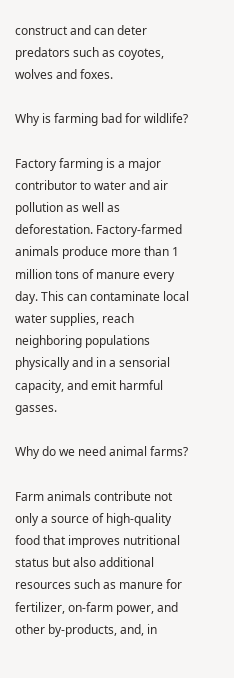construct and can deter predators such as coyotes, wolves and foxes.

Why is farming bad for wildlife?

Factory farming is a major contributor to water and air pollution as well as deforestation. Factory-farmed animals produce more than 1 million tons of manure every day. This can contaminate local water supplies, reach neighboring populations physically and in a sensorial capacity, and emit harmful gasses.

Why do we need animal farms?

Farm animals contribute not only a source of high-quality food that improves nutritional status but also additional resources such as manure for fertilizer, on-farm power, and other by-products, and, in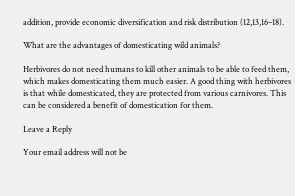addition, provide economic diversification and risk distribution (12,13,16–18).

What are the advantages of domesticating wild animals?

Herbivores do not need humans to kill other animals to be able to feed them, which makes domesticating them much easier. A good thing with herbivores is that while domesticated, they are protected from various carnivores. This can be considered a benefit of domestication for them.

Leave a Reply

Your email address will not be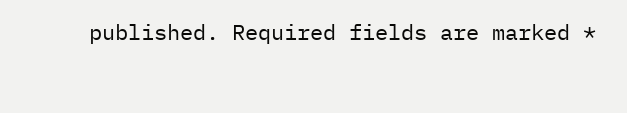published. Required fields are marked *